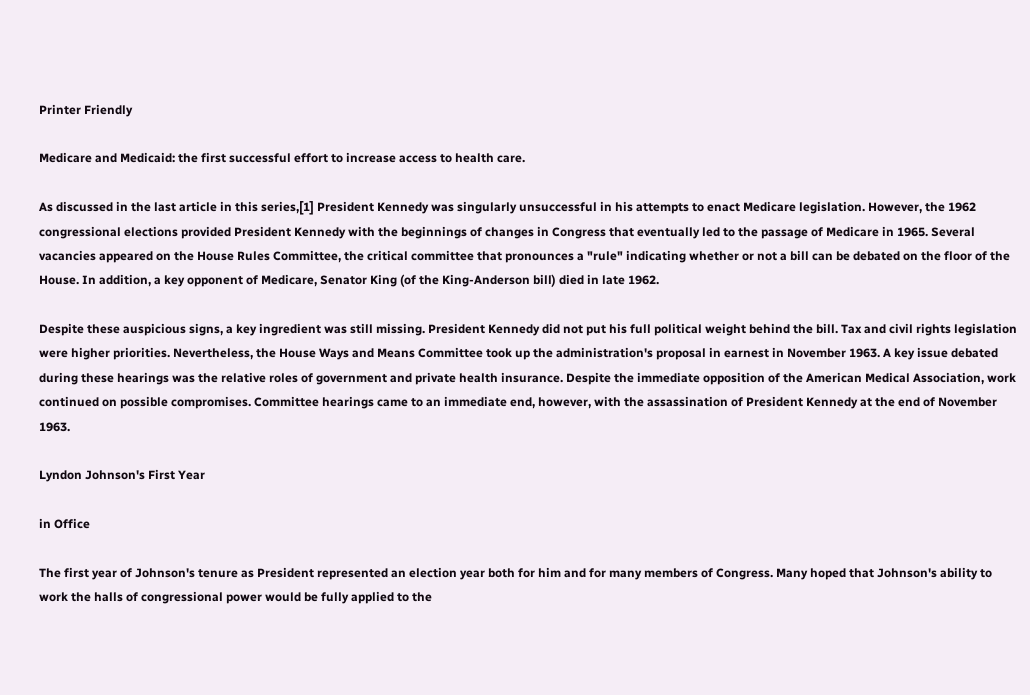Printer Friendly

Medicare and Medicaid: the first successful effort to increase access to health care.

As discussed in the last article in this series,[1] President Kennedy was singularly unsuccessful in his attempts to enact Medicare legislation. However, the 1962 congressional elections provided President Kennedy with the beginnings of changes in Congress that eventually led to the passage of Medicare in 1965. Several vacancies appeared on the House Rules Committee, the critical committee that pronounces a "rule" indicating whether or not a bill can be debated on the floor of the House. In addition, a key opponent of Medicare, Senator King (of the King-Anderson bill) died in late 1962.

Despite these auspicious signs, a key ingredient was still missing. President Kennedy did not put his full political weight behind the bill. Tax and civil rights legislation were higher priorities. Nevertheless, the House Ways and Means Committee took up the administration's proposal in earnest in November 1963. A key issue debated during these hearings was the relative roles of government and private health insurance. Despite the immediate opposition of the American Medical Association, work continued on possible compromises. Committee hearings came to an immediate end, however, with the assassination of President Kennedy at the end of November 1963.

Lyndon Johnson's First Year

in Office

The first year of Johnson's tenure as President represented an election year both for him and for many members of Congress. Many hoped that Johnson's ability to work the halls of congressional power would be fully applied to the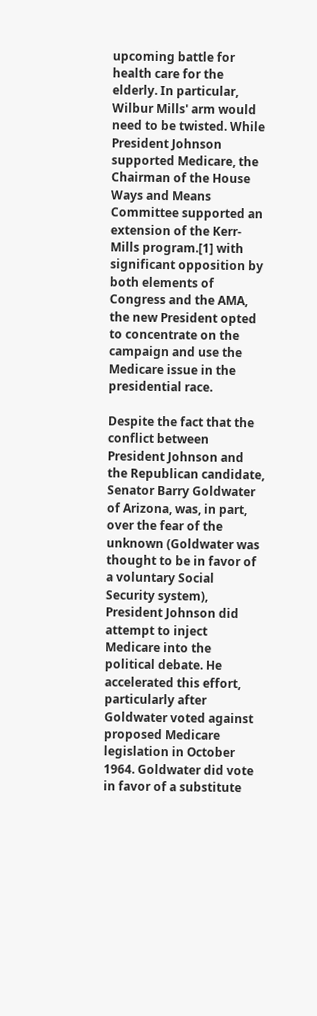upcoming battle for health care for the elderly. In particular, Wilbur Mills' arm would need to be twisted. While President Johnson supported Medicare, the Chairman of the House Ways and Means Committee supported an extension of the Kerr-Mills program.[1] with significant opposition by both elements of Congress and the AMA, the new President opted to concentrate on the campaign and use the Medicare issue in the presidential race.

Despite the fact that the conflict between President Johnson and the Republican candidate, Senator Barry Goldwater of Arizona, was, in part, over the fear of the unknown (Goldwater was thought to be in favor of a voluntary Social Security system), President Johnson did attempt to inject Medicare into the political debate. He accelerated this effort, particularly after Goldwater voted against proposed Medicare legislation in October 1964. Goldwater did vote in favor of a substitute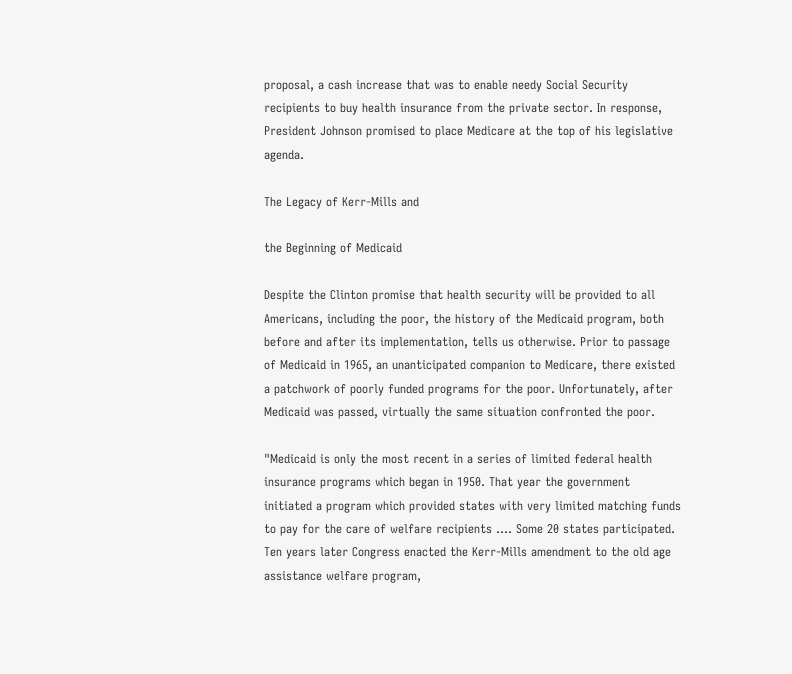proposal, a cash increase that was to enable needy Social Security recipients to buy health insurance from the private sector. In response, President Johnson promised to place Medicare at the top of his legislative agenda.

The Legacy of Kerr-Mills and

the Beginning of Medicaid

Despite the Clinton promise that health security will be provided to all Americans, including the poor, the history of the Medicaid program, both before and after its implementation, tells us otherwise. Prior to passage of Medicaid in 1965, an unanticipated companion to Medicare, there existed a patchwork of poorly funded programs for the poor. Unfortunately, after Medicaid was passed, virtually the same situation confronted the poor.

"Medicaid is only the most recent in a series of limited federal health insurance programs which began in 1950. That year the government initiated a program which provided states with very limited matching funds to pay for the care of welfare recipients .... Some 20 states participated. Ten years later Congress enacted the Kerr-Mills amendment to the old age assistance welfare program,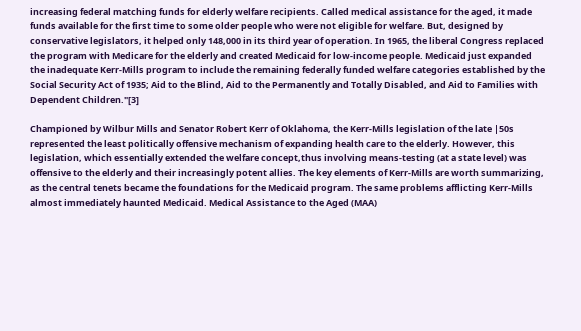increasing federal matching funds for elderly welfare recipients. Called medical assistance for the aged, it made funds available for the first time to some older people who were not eligible for welfare. But, designed by conservative legislators, it helped only 148,000 in its third year of operation. In 1965, the liberal Congress replaced the program with Medicare for the elderly and created Medicaid for low-income people. Medicaid just expanded the inadequate Kerr-Mills program to include the remaining federally funded welfare categories established by the Social Security Act of 1935; Aid to the Blind, Aid to the Permanently and Totally Disabled, and Aid to Families with Dependent Children."[3]

Championed by Wilbur Mills and Senator Robert Kerr of Oklahoma, the Kerr-Mills legislation of the late |50s represented the least politically offensive mechanism of expanding health care to the elderly. However, this legislation, which essentially extended the welfare concept,thus involving means-testing (at a state level) was offensive to the elderly and their increasingly potent allies. The key elements of Kerr-Mills are worth summarizing, as the central tenets became the foundations for the Medicaid program. The same problems afflicting Kerr-Mills almost immediately haunted Medicaid. Medical Assistance to the Aged (MAA)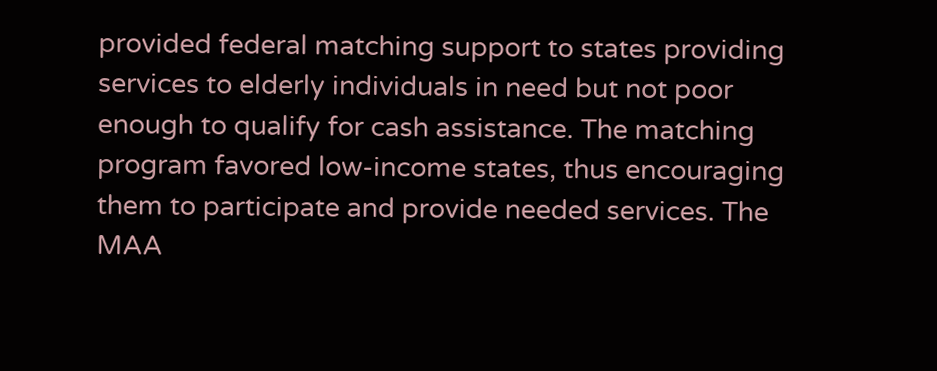provided federal matching support to states providing services to elderly individuals in need but not poor enough to qualify for cash assistance. The matching program favored low-income states, thus encouraging them to participate and provide needed services. The MAA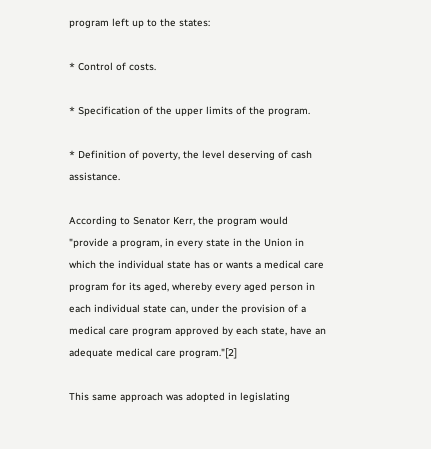program left up to the states:

* Control of costs.

* Specification of the upper limits of the program.

* Definition of poverty, the level deserving of cash assistance.

According to Senator Kerr, the program would "provide a program, in every state in the Union in which the individual state has or wants a medical care program for its aged, whereby every aged person in each individual state can, under the provision of a medical care program approved by each state, have an adequate medical care program."[2]

This same approach was adopted in legislating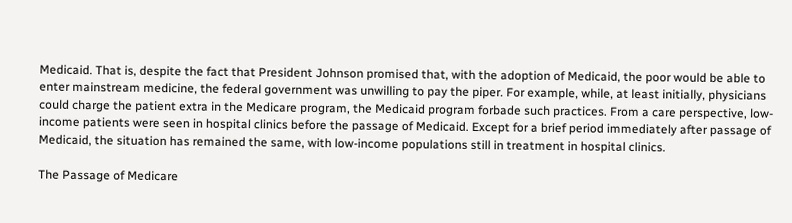Medicaid. That is, despite the fact that President Johnson promised that, with the adoption of Medicaid, the poor would be able to enter mainstream medicine, the federal government was unwilling to pay the piper. For example, while, at least initially, physicians could charge the patient extra in the Medicare program, the Medicaid program forbade such practices. From a care perspective, low-income patients were seen in hospital clinics before the passage of Medicaid. Except for a brief period immediately after passage of Medicaid, the situation has remained the same, with low-income populations still in treatment in hospital clinics.

The Passage of Medicare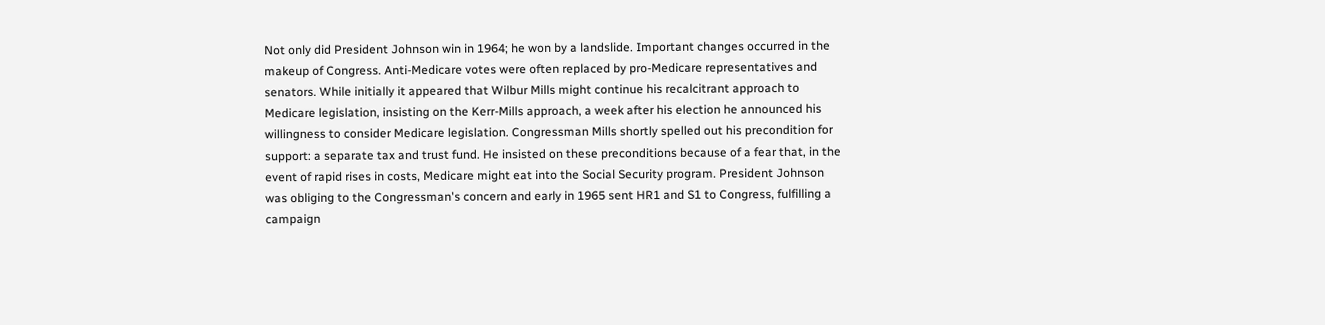Not only did President Johnson win in 1964; he won by a landslide. Important changes occurred in the makeup of Congress. Anti-Medicare votes were often replaced by pro-Medicare representatives and senators. While initially it appeared that Wilbur Mills might continue his recalcitrant approach to Medicare legislation, insisting on the Kerr-Mills approach, a week after his election he announced his willingness to consider Medicare legislation. Congressman Mills shortly spelled out his precondition for support: a separate tax and trust fund. He insisted on these preconditions because of a fear that, in the event of rapid rises in costs, Medicare might eat into the Social Security program. President Johnson was obliging to the Congressman's concern and early in 1965 sent HR1 and S1 to Congress, fulfilling a campaign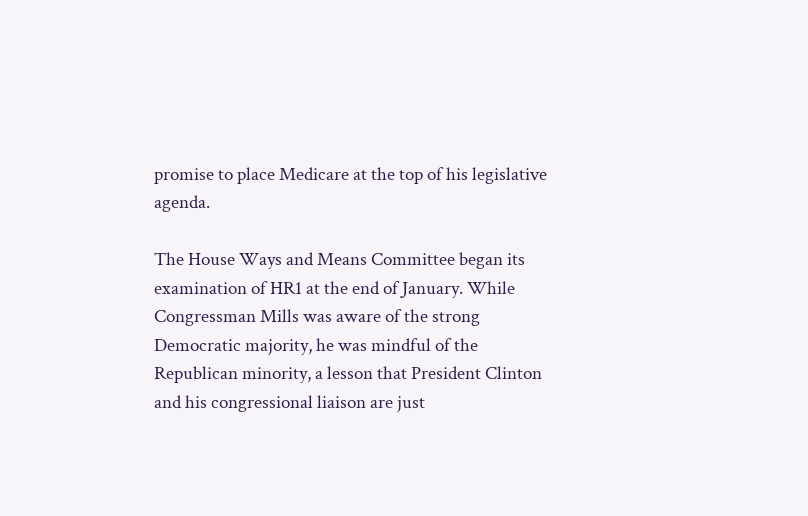promise to place Medicare at the top of his legislative agenda.

The House Ways and Means Committee began its examination of HR1 at the end of January. While Congressman Mills was aware of the strong Democratic majority, he was mindful of the Republican minority, a lesson that President Clinton and his congressional liaison are just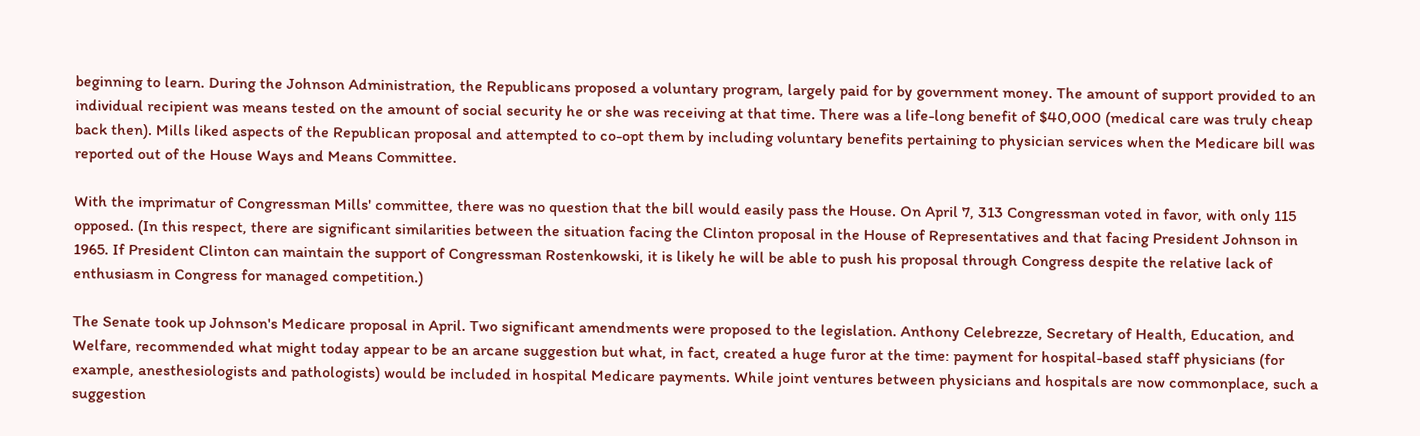beginning to learn. During the Johnson Administration, the Republicans proposed a voluntary program, largely paid for by government money. The amount of support provided to an individual recipient was means tested on the amount of social security he or she was receiving at that time. There was a life-long benefit of $40,000 (medical care was truly cheap back then). Mills liked aspects of the Republican proposal and attempted to co-opt them by including voluntary benefits pertaining to physician services when the Medicare bill was reported out of the House Ways and Means Committee.

With the imprimatur of Congressman Mills' committee, there was no question that the bill would easily pass the House. On April 7, 313 Congressman voted in favor, with only 115 opposed. (In this respect, there are significant similarities between the situation facing the Clinton proposal in the House of Representatives and that facing President Johnson in 1965. If President Clinton can maintain the support of Congressman Rostenkowski, it is likely he will be able to push his proposal through Congress despite the relative lack of enthusiasm in Congress for managed competition.)

The Senate took up Johnson's Medicare proposal in April. Two significant amendments were proposed to the legislation. Anthony Celebrezze, Secretary of Health, Education, and Welfare, recommended what might today appear to be an arcane suggestion but what, in fact, created a huge furor at the time: payment for hospital-based staff physicians (for example, anesthesiologists and pathologists) would be included in hospital Medicare payments. While joint ventures between physicians and hospitals are now commonplace, such a suggestion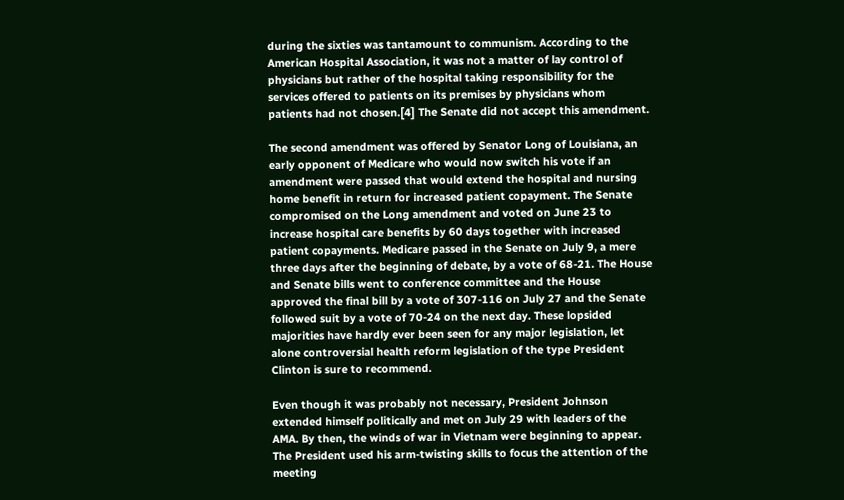during the sixties was tantamount to communism. According to the American Hospital Association, it was not a matter of lay control of physicians but rather of the hospital taking responsibility for the services offered to patients on its premises by physicians whom patients had not chosen.[4] The Senate did not accept this amendment.

The second amendment was offered by Senator Long of Louisiana, an early opponent of Medicare who would now switch his vote if an amendment were passed that would extend the hospital and nursing home benefit in return for increased patient copayment. The Senate compromised on the Long amendment and voted on June 23 to increase hospital care benefits by 60 days together with increased patient copayments. Medicare passed in the Senate on July 9, a mere three days after the beginning of debate, by a vote of 68-21. The House and Senate bills went to conference committee and the House approved the final bill by a vote of 307-116 on July 27 and the Senate followed suit by a vote of 70-24 on the next day. These lopsided majorities have hardly ever been seen for any major legislation, let alone controversial health reform legislation of the type President Clinton is sure to recommend.

Even though it was probably not necessary, President Johnson extended himself politically and met on July 29 with leaders of the AMA. By then, the winds of war in Vietnam were beginning to appear. The President used his arm-twisting skills to focus the attention of the meeting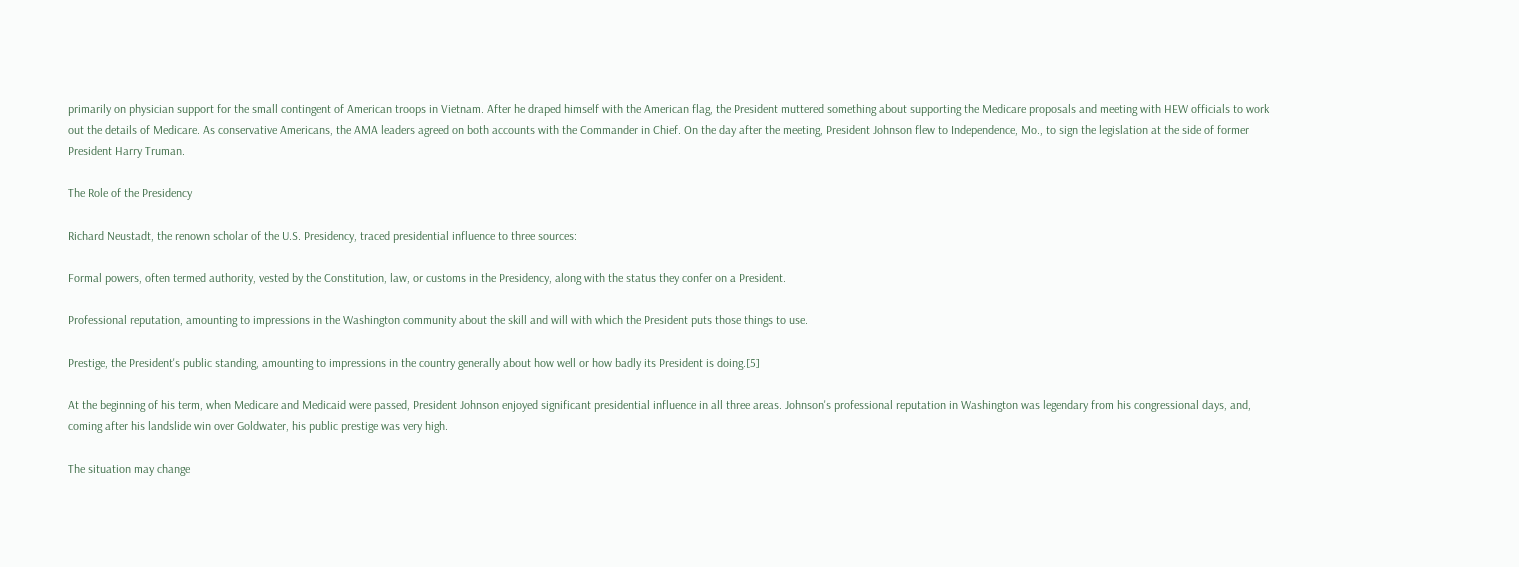primarily on physician support for the small contingent of American troops in Vietnam. After he draped himself with the American flag, the President muttered something about supporting the Medicare proposals and meeting with HEW officials to work out the details of Medicare. As conservative Americans, the AMA leaders agreed on both accounts with the Commander in Chief. On the day after the meeting, President Johnson flew to Independence, Mo., to sign the legislation at the side of former President Harry Truman.

The Role of the Presidency

Richard Neustadt, the renown scholar of the U.S. Presidency, traced presidential influence to three sources:

Formal powers, often termed authority, vested by the Constitution, law, or customs in the Presidency, along with the status they confer on a President.

Professional reputation, amounting to impressions in the Washington community about the skill and will with which the President puts those things to use.

Prestige, the President's public standing, amounting to impressions in the country generally about how well or how badly its President is doing.[5]

At the beginning of his term, when Medicare and Medicaid were passed, President Johnson enjoyed significant presidential influence in all three areas. Johnson's professional reputation in Washington was legendary from his congressional days, and, coming after his landslide win over Goldwater, his public prestige was very high.

The situation may change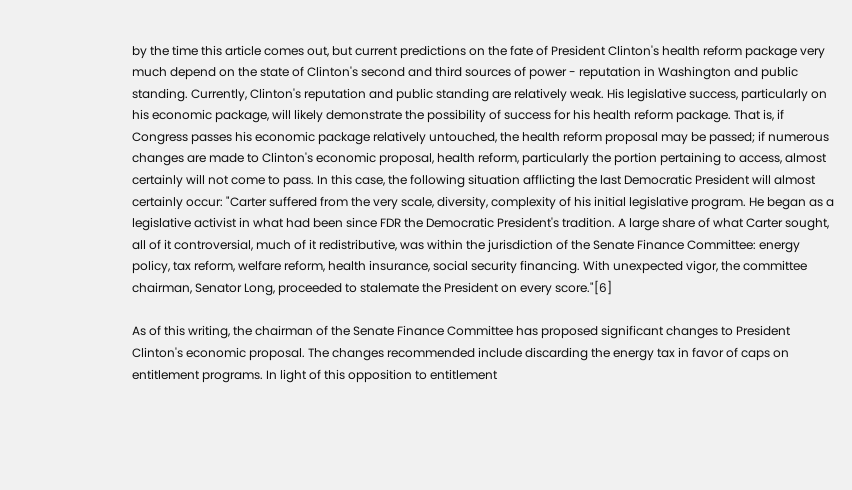by the time this article comes out, but current predictions on the fate of President Clinton's health reform package very much depend on the state of Clinton's second and third sources of power - reputation in Washington and public standing. Currently, Clinton's reputation and public standing are relatively weak. His legislative success, particularly on his economic package, will likely demonstrate the possibility of success for his health reform package. That is, if Congress passes his economic package relatively untouched, the health reform proposal may be passed; if numerous changes are made to Clinton's economic proposal, health reform, particularly the portion pertaining to access, almost certainly will not come to pass. In this case, the following situation afflicting the last Democratic President will almost certainly occur: "Carter suffered from the very scale, diversity, complexity of his initial legislative program. He began as a legislative activist in what had been since FDR the Democratic President's tradition. A large share of what Carter sought, all of it controversial, much of it redistributive, was within the jurisdiction of the Senate Finance Committee: energy policy, tax reform, welfare reform, health insurance, social security financing. With unexpected vigor, the committee chairman, Senator Long, proceeded to stalemate the President on every score."[6]

As of this writing, the chairman of the Senate Finance Committee has proposed significant changes to President Clinton's economic proposal. The changes recommended include discarding the energy tax in favor of caps on entitlement programs. In light of this opposition to entitlement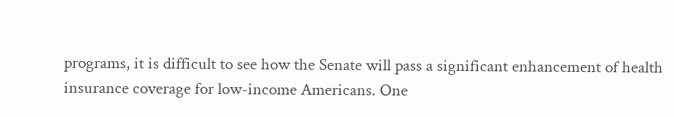programs, it is difficult to see how the Senate will pass a significant enhancement of health insurance coverage for low-income Americans. One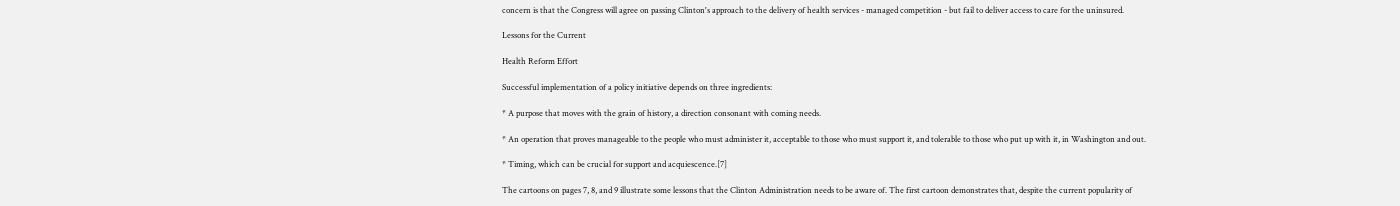concern is that the Congress will agree on passing Clinton's approach to the delivery of health services - managed competition - but fail to deliver access to care for the uninsured.

Lessons for the Current

Health Reform Effort

Successful implementation of a policy initiative depends on three ingredients:

* A purpose that moves with the grain of history, a direction consonant with coming needs.

* An operation that proves manageable to the people who must administer it, acceptable to those who must support it, and tolerable to those who put up with it, in Washington and out.

* Timing, which can be crucial for support and acquiescence.[7]

The cartoons on pages 7, 8, and 9 illustrate some lessons that the Clinton Administration needs to be aware of. The first cartoon demonstrates that, despite the current popularity of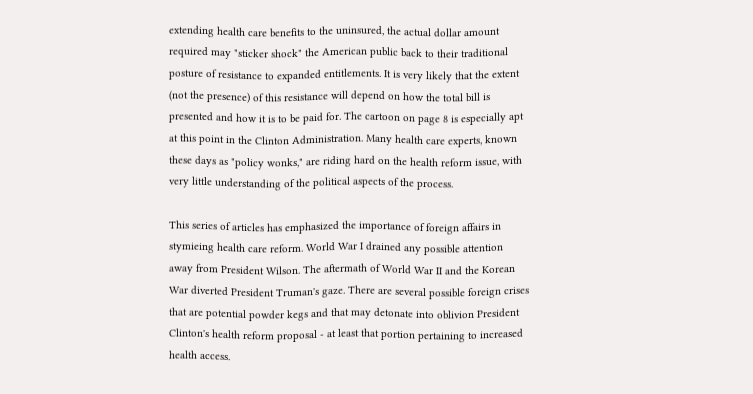extending health care benefits to the uninsured, the actual dollar amount required may "sticker shock" the American public back to their traditional posture of resistance to expanded entitlements. It is very likely that the extent (not the presence) of this resistance will depend on how the total bill is presented and how it is to be paid for. The cartoon on page 8 is especially apt at this point in the Clinton Administration. Many health care experts, known these days as "policy wonks," are riding hard on the health reform issue, with very little understanding of the political aspects of the process.

This series of articles has emphasized the importance of foreign affairs in stymieing health care reform. World War I drained any possible attention away from President Wilson. The aftermath of World War II and the Korean War diverted President Truman's gaze. There are several possible foreign crises that are potential powder kegs and that may detonate into oblivion President Clinton's health reform proposal - at least that portion pertaining to increased health access.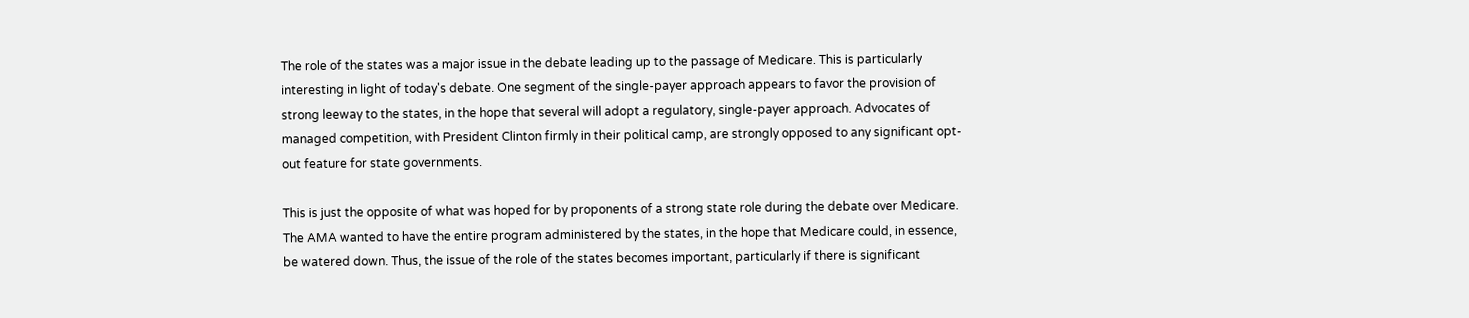The role of the states was a major issue in the debate leading up to the passage of Medicare. This is particularly interesting in light of today's debate. One segment of the single-payer approach appears to favor the provision of strong leeway to the states, in the hope that several will adopt a regulatory, single-payer approach. Advocates of managed competition, with President Clinton firmly in their political camp, are strongly opposed to any significant opt-out feature for state governments.

This is just the opposite of what was hoped for by proponents of a strong state role during the debate over Medicare. The AMA wanted to have the entire program administered by the states, in the hope that Medicare could, in essence, be watered down. Thus, the issue of the role of the states becomes important, particularly if there is significant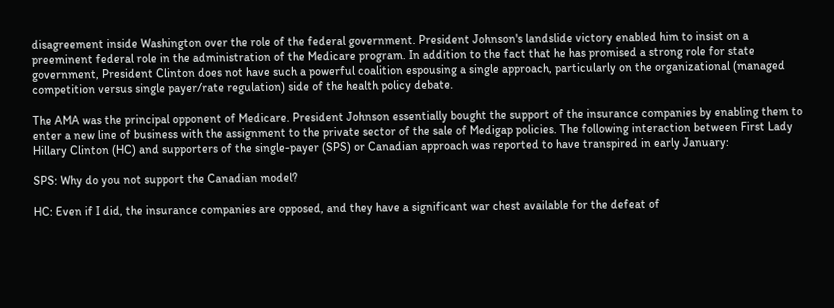disagreement inside Washington over the role of the federal government. President Johnson's landslide victory enabled him to insist on a preeminent federal role in the administration of the Medicare program. In addition to the fact that he has promised a strong role for state government, President Clinton does not have such a powerful coalition espousing a single approach, particularly on the organizational (managed competition versus single payer/rate regulation) side of the health policy debate.

The AMA was the principal opponent of Medicare. President Johnson essentially bought the support of the insurance companies by enabling them to enter a new line of business with the assignment to the private sector of the sale of Medigap policies. The following interaction between First Lady Hillary Clinton (HC) and supporters of the single-payer (SPS) or Canadian approach was reported to have transpired in early January:

SPS: Why do you not support the Canadian model?

HC: Even if I did, the insurance companies are opposed, and they have a significant war chest available for the defeat of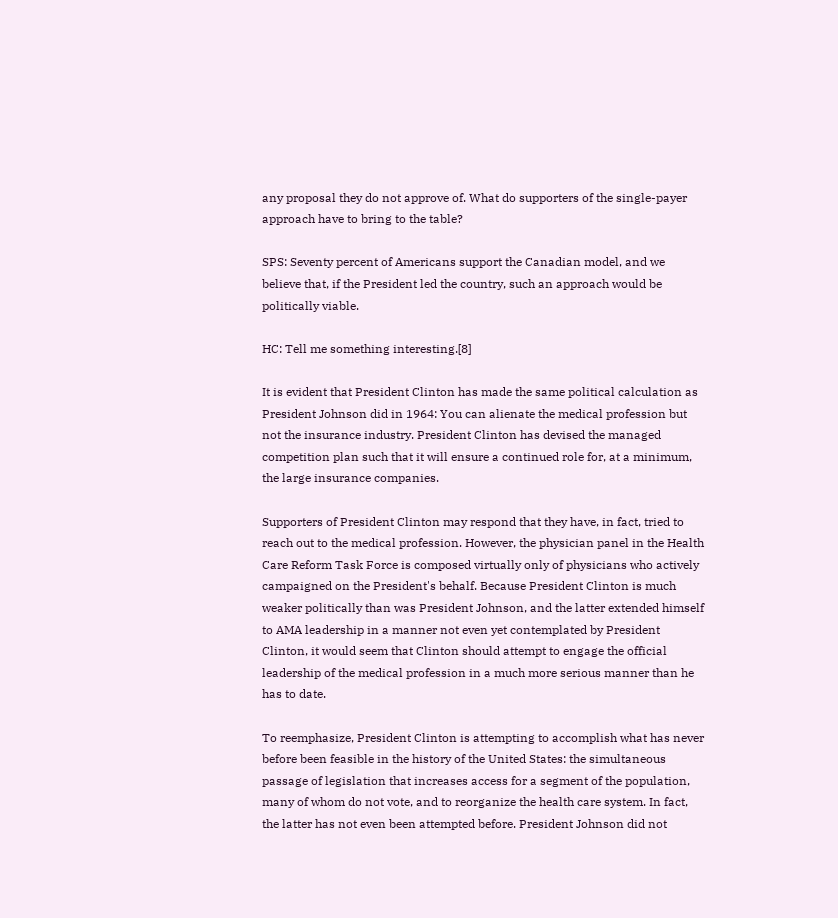any proposal they do not approve of. What do supporters of the single-payer approach have to bring to the table?

SPS: Seventy percent of Americans support the Canadian model, and we believe that, if the President led the country, such an approach would be politically viable.

HC: Tell me something interesting.[8]

It is evident that President Clinton has made the same political calculation as President Johnson did in 1964: You can alienate the medical profession but not the insurance industry. President Clinton has devised the managed competition plan such that it will ensure a continued role for, at a minimum, the large insurance companies.

Supporters of President Clinton may respond that they have, in fact, tried to reach out to the medical profession. However, the physician panel in the Health Care Reform Task Force is composed virtually only of physicians who actively campaigned on the President's behalf. Because President Clinton is much weaker politically than was President Johnson, and the latter extended himself to AMA leadership in a manner not even yet contemplated by President Clinton, it would seem that Clinton should attempt to engage the official leadership of the medical profession in a much more serious manner than he has to date.

To reemphasize, President Clinton is attempting to accomplish what has never before been feasible in the history of the United States: the simultaneous passage of legislation that increases access for a segment of the population, many of whom do not vote, and to reorganize the health care system. In fact, the latter has not even been attempted before. President Johnson did not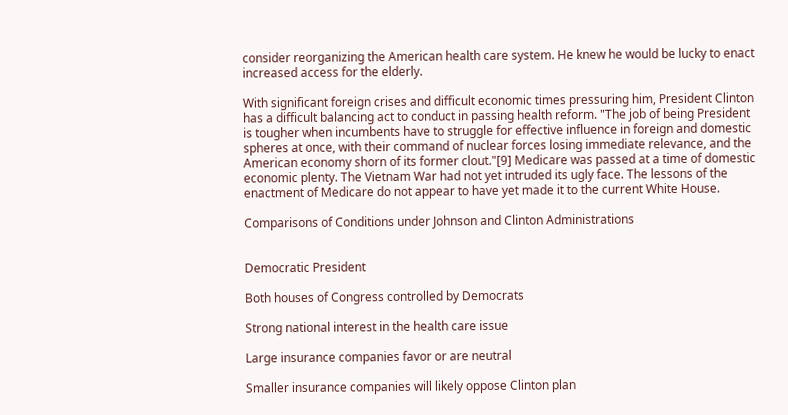consider reorganizing the American health care system. He knew he would be lucky to enact increased access for the elderly.

With significant foreign crises and difficult economic times pressuring him, President Clinton has a difficult balancing act to conduct in passing health reform. "The job of being President is tougher when incumbents have to struggle for effective influence in foreign and domestic spheres at once, with their command of nuclear forces losing immediate relevance, and the American economy shorn of its former clout."[9] Medicare was passed at a time of domestic economic plenty. The Vietnam War had not yet intruded its ugly face. The lessons of the enactment of Medicare do not appear to have yet made it to the current White House.

Comparisons of Conditions under Johnson and Clinton Administrations


Democratic President

Both houses of Congress controlled by Democrats

Strong national interest in the health care issue

Large insurance companies favor or are neutral

Smaller insurance companies will likely oppose Clinton plan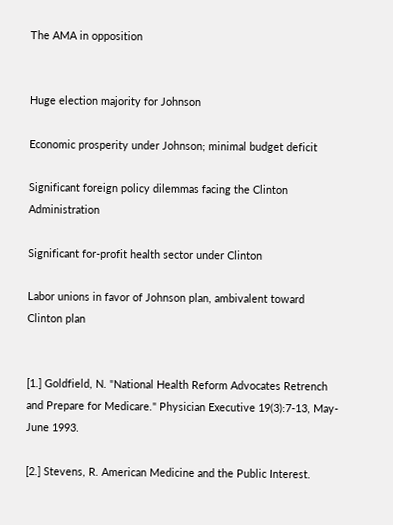The AMA in opposition


Huge election majority for Johnson

Economic prosperity under Johnson; minimal budget deficit

Significant foreign policy dilemmas facing the Clinton Administration

Significant for-profit health sector under Clinton

Labor unions in favor of Johnson plan, ambivalent toward Clinton plan


[1.] Goldfield, N. "National Health Reform Advocates Retrench and Prepare for Medicare." Physician Executive 19(3):7-13, May-June 1993.

[2.] Stevens, R. American Medicine and the Public Interest.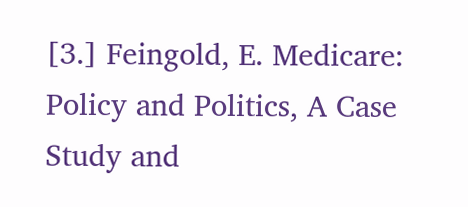[3.] Feingold, E. Medicare: Policy and Politics, A Case Study and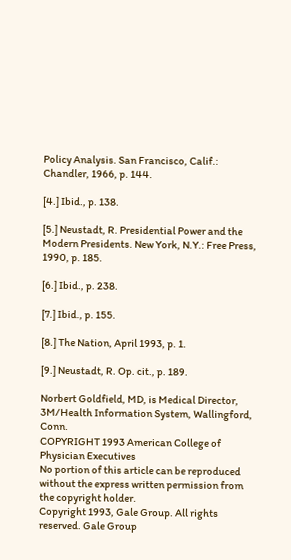Policy Analysis. San Francisco, Calif.: Chandler, 1966, p. 144.

[4.] Ibid., p. 138.

[5.] Neustadt, R. Presidential Power and the Modern Presidents. New York, N.Y.: Free Press, 1990, p. 185.

[6.] Ibid., p. 238.

[7.] Ibid., p. 155.

[8.] The Nation, April 1993, p. 1.

[9.] Neustadt, R. Op. cit., p. 189.

Norbert Goldfield, MD, is Medical Director, 3M/Health Information System, Wallingford, Conn.
COPYRIGHT 1993 American College of Physician Executives
No portion of this article can be reproduced without the express written permission from the copyright holder.
Copyright 1993, Gale Group. All rights reserved. Gale Group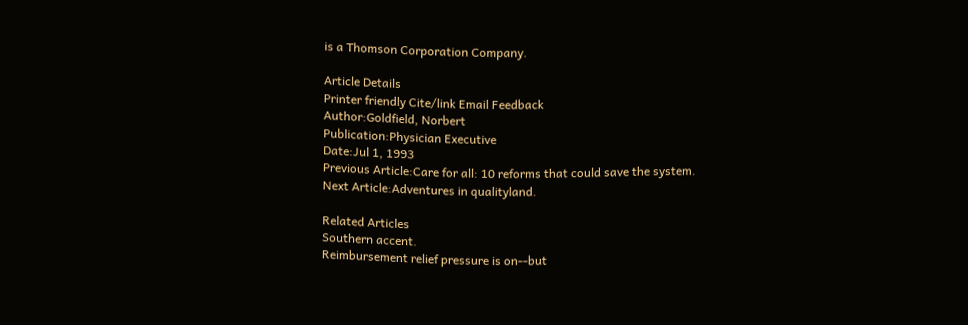is a Thomson Corporation Company.

Article Details
Printer friendly Cite/link Email Feedback
Author:Goldfield, Norbert
Publication:Physician Executive
Date:Jul 1, 1993
Previous Article:Care for all: 10 reforms that could save the system.
Next Article:Adventures in qualityland.

Related Articles
Southern accent.
Reimbursement relief pressure is on--but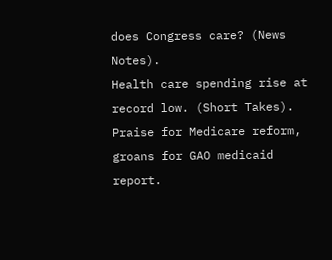does Congress care? (News Notes).
Health care spending rise at record low. (Short Takes).
Praise for Medicare reform, groans for GAO medicaid report.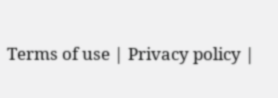Terms of use | Privacy policy |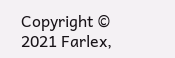Copyright © 2021 Farlex,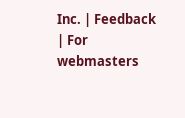Inc. | Feedback | For webmasters